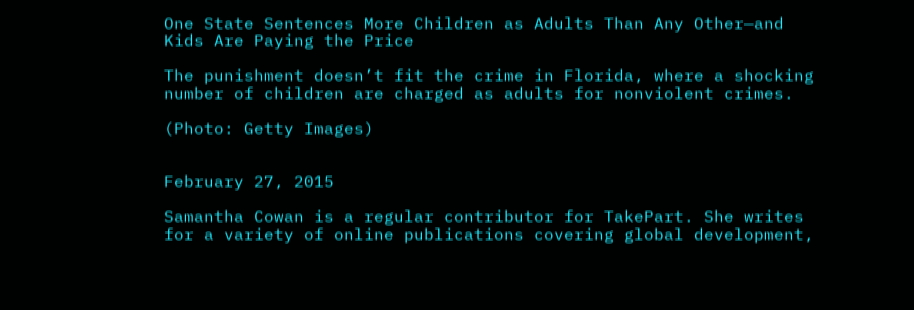One State Sentences More Children as Adults Than Any Other—and Kids Are Paying the Price

The punishment doesn’t fit the crime in Florida, where a shocking number of children are charged as adults for nonviolent crimes.

(Photo: Getty Images)


February 27, 2015

Samantha Cowan is a regular contributor for TakePart. She writes for a variety of online publications covering global development,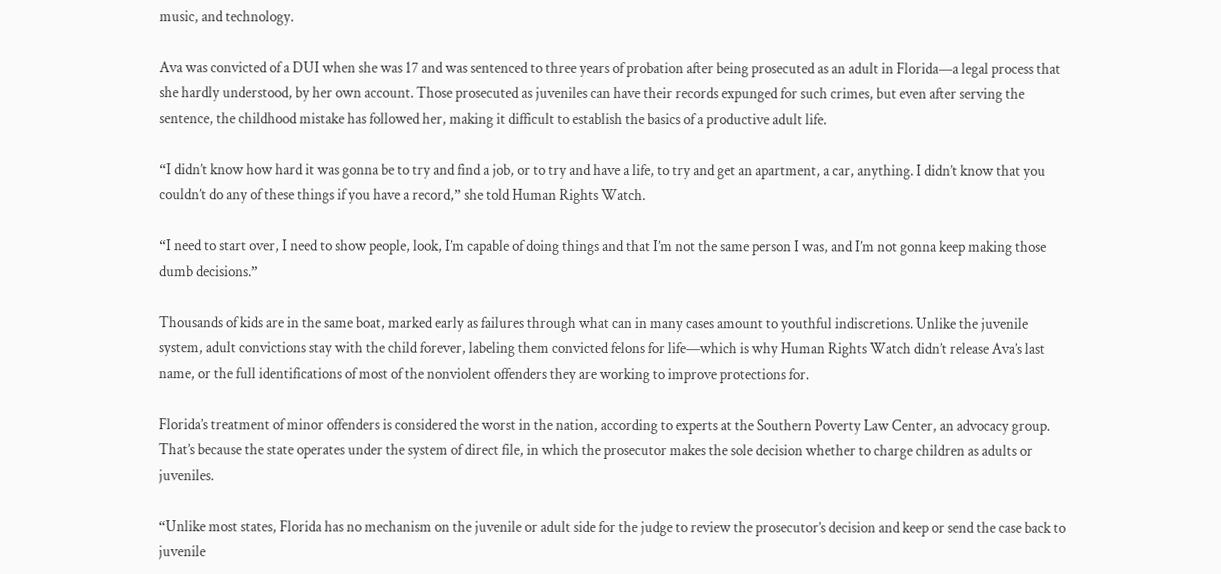music, and technology.

Ava was convicted of a DUI when she was 17 and was sentenced to three years of probation after being prosecuted as an adult in Florida—a legal process that she hardly understood, by her own account. Those prosecuted as juveniles can have their records expunged for such crimes, but even after serving the sentence, the childhood mistake has followed her, making it difficult to establish the basics of a productive adult life.

“I didn’t know how hard it was gonna be to try and find a job, or to try and have a life, to try and get an apartment, a car, anything. I didn’t know that you couldn’t do any of these things if you have a record,” she told Human Rights Watch.

“I need to start over, I need to show people, look, I’m capable of doing things and that I’m not the same person I was, and I’m not gonna keep making those dumb decisions.”

Thousands of kids are in the same boat, marked early as failures through what can in many cases amount to youthful indiscretions. Unlike the juvenile system, adult convictions stay with the child forever, labeling them convicted felons for life—which is why Human Rights Watch didn’t release Ava’s last name, or the full identifications of most of the nonviolent offenders they are working to improve protections for.

Florida’s treatment of minor offenders is considered the worst in the nation, according to experts at the Southern Poverty Law Center, an advocacy group. That’s because the state operates under the system of direct file, in which the prosecutor makes the sole decision whether to charge children as adults or juveniles.

“Unlike most states, Florida has no mechanism on the juvenile or adult side for the judge to review the prosecutor’s decision and keep or send the case back to juvenile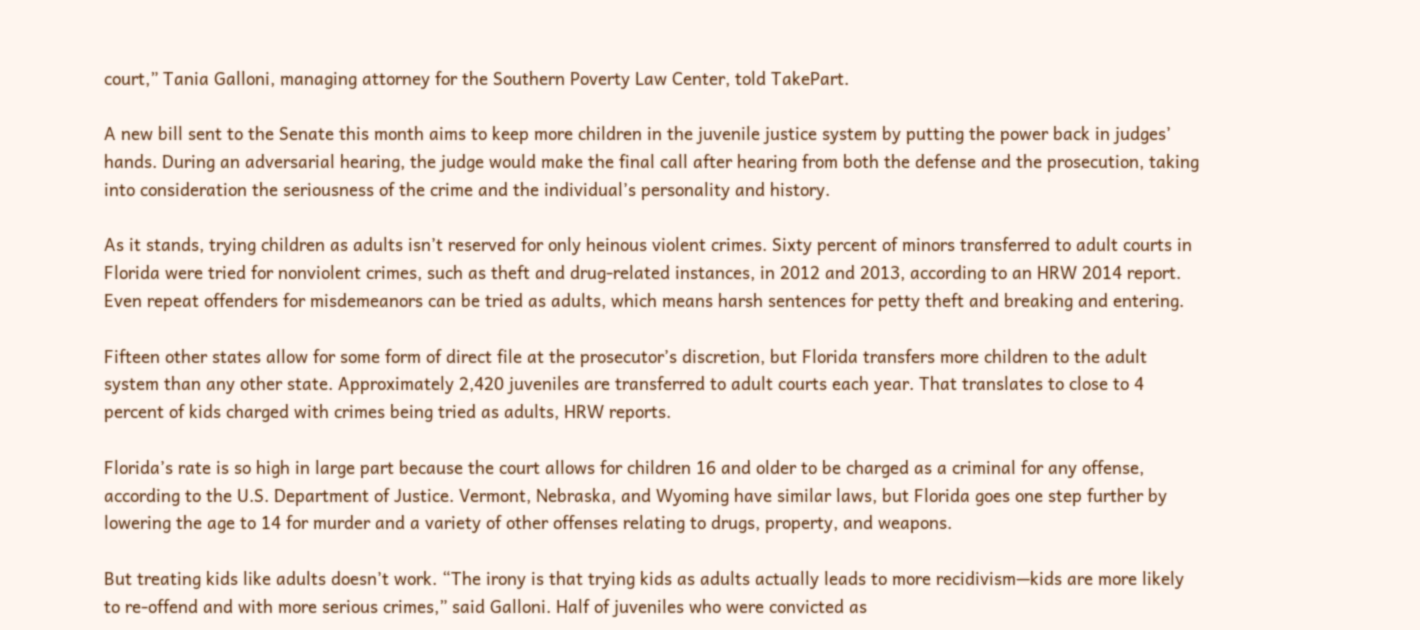court,” Tania Galloni, managing attorney for the Southern Poverty Law Center, told TakePart.

A new bill sent to the Senate this month aims to keep more children in the juvenile justice system by putting the power back in judges’ hands. During an adversarial hearing, the judge would make the final call after hearing from both the defense and the prosecution, taking into consideration the seriousness of the crime and the individual’s personality and history.

As it stands, trying children as adults isn’t reserved for only heinous violent crimes. Sixty percent of minors transferred to adult courts in Florida were tried for nonviolent crimes, such as theft and drug-related instances, in 2012 and 2013, according to an HRW 2014 report. Even repeat offenders for misdemeanors can be tried as adults, which means harsh sentences for petty theft and breaking and entering.

Fifteen other states allow for some form of direct file at the prosecutor’s discretion, but Florida transfers more children to the adult system than any other state. Approximately 2,420 juveniles are transferred to adult courts each year. That translates to close to 4 percent of kids charged with crimes being tried as adults, HRW reports.

Florida’s rate is so high in large part because the court allows for children 16 and older to be charged as a criminal for any offense, according to the U.S. Department of Justice. Vermont, Nebraska, and Wyoming have similar laws, but Florida goes one step further by lowering the age to 14 for murder and a variety of other offenses relating to drugs, property, and weapons.

But treating kids like adults doesn’t work. “The irony is that trying kids as adults actually leads to more recidivism—kids are more likely to re-offend and with more serious crimes,” said Galloni. Half of juveniles who were convicted as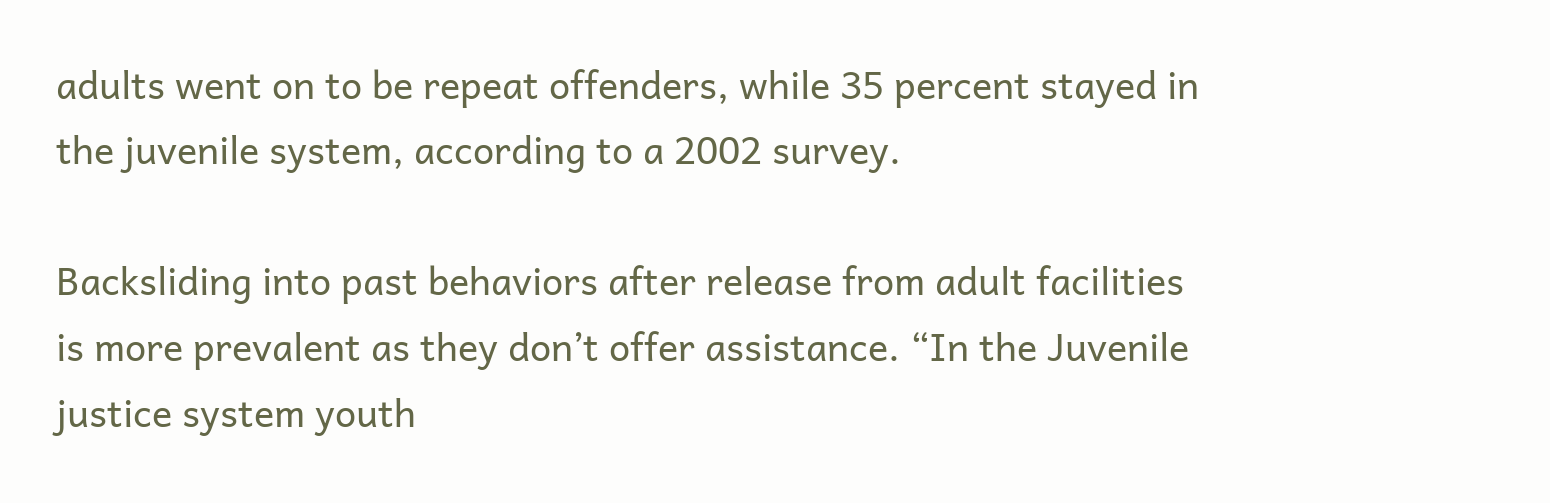adults went on to be repeat offenders, while 35 percent stayed in the juvenile system, according to a 2002 survey.

Backsliding into past behaviors after release from adult facilities is more prevalent as they don’t offer assistance. “In the Juvenile justice system youth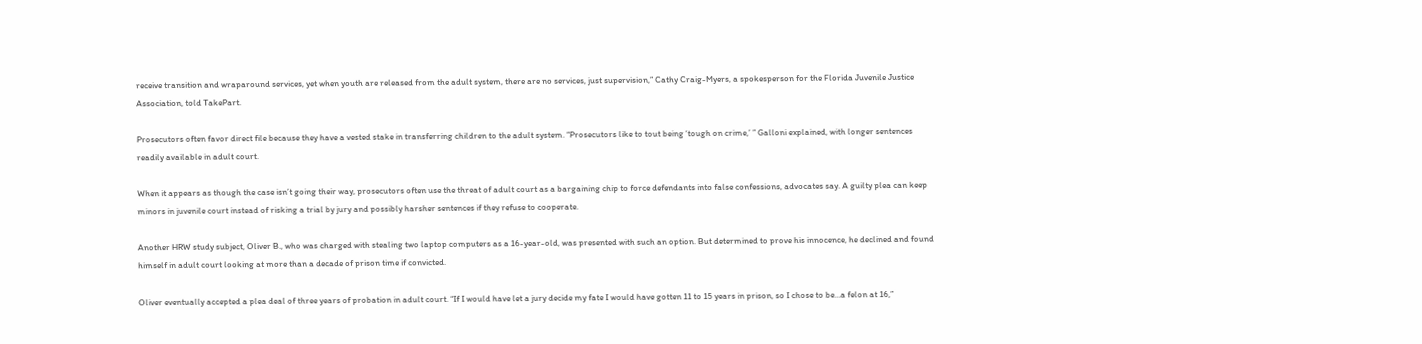receive transition and wraparound services, yet when youth are released from the adult system, there are no services, just supervision,” Cathy Craig-Myers, a spokesperson for the Florida Juvenile Justice Association, told TakePart.

Prosecutors often favor direct file because they have a vested stake in transferring children to the adult system. “Prosecutors like to tout being ‘tough on crime,’ ” Galloni explained, with longer sentences readily available in adult court.

When it appears as though the case isn’t going their way, prosecutors often use the threat of adult court as a bargaining chip to force defendants into false confessions, advocates say. A guilty plea can keep minors in juvenile court instead of risking a trial by jury and possibly harsher sentences if they refuse to cooperate.

Another HRW study subject, Oliver B., who was charged with stealing two laptop computers as a 16-year-old, was presented with such an option. But determined to prove his innocence, he declined and found himself in adult court looking at more than a decade of prison time if convicted.

Oliver eventually accepted a plea deal of three years of probation in adult court. “If I would have let a jury decide my fate I would have gotten 11 to 15 years in prison, so I chose to be…a felon at 16,”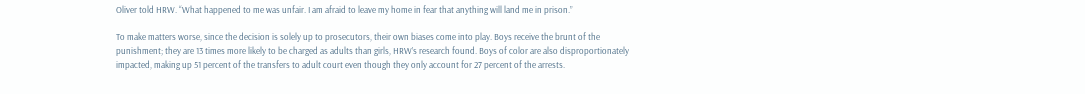Oliver told HRW. “What happened to me was unfair. I am afraid to leave my home in fear that anything will land me in prison.”

To make matters worse, since the decision is solely up to prosecutors, their own biases come into play. Boys receive the brunt of the punishment; they are 13 times more likely to be charged as adults than girls, HRW’s research found. Boys of color are also disproportionately impacted, making up 51 percent of the transfers to adult court even though they only account for 27 percent of the arrests.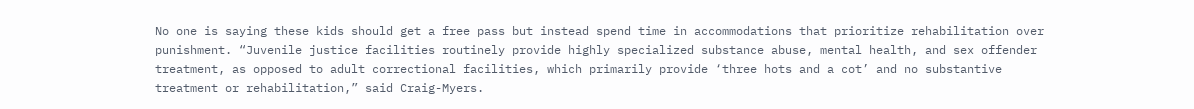No one is saying these kids should get a free pass but instead spend time in accommodations that prioritize rehabilitation over punishment. “Juvenile justice facilities routinely provide highly specialized substance abuse, mental health, and sex offender treatment, as opposed to adult correctional facilities, which primarily provide ‘three hots and a cot’ and no substantive treatment or rehabilitation,” said Craig-Myers.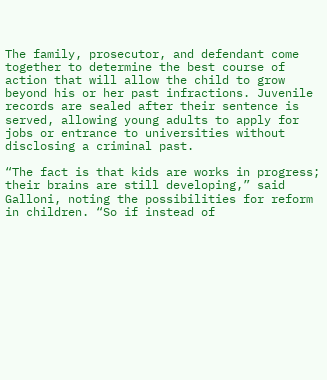The family, prosecutor, and defendant come together to determine the best course of action that will allow the child to grow beyond his or her past infractions. Juvenile records are sealed after their sentence is served, allowing young adults to apply for jobs or entrance to universities without disclosing a criminal past.

“The fact is that kids are works in progress; their brains are still developing,” said Galloni, noting the possibilities for reform in children. “So if instead of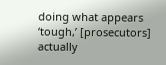doing what appears ‘tough,’ [prosecutors] actually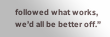followed what works, we’d all be better off.”